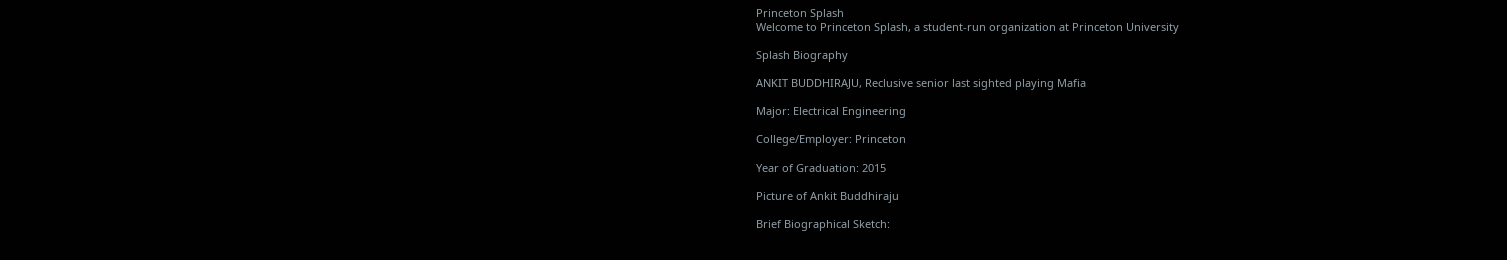Princeton Splash
Welcome to Princeton Splash, a student-run organization at Princeton University

Splash Biography

ANKIT BUDDHIRAJU, Reclusive senior last sighted playing Mafia

Major: Electrical Engineering

College/Employer: Princeton

Year of Graduation: 2015

Picture of Ankit Buddhiraju

Brief Biographical Sketch: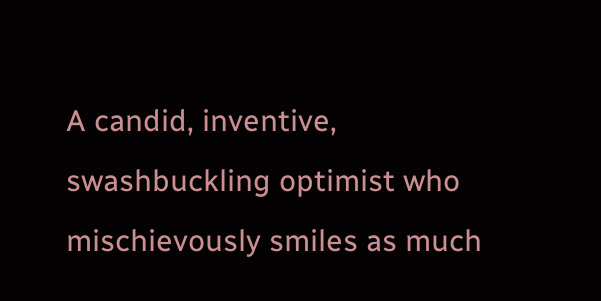A candid, inventive, swashbuckling optimist who mischievously smiles as much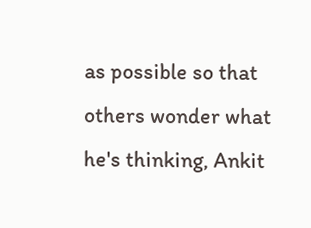as possible so that others wonder what he's thinking, Ankit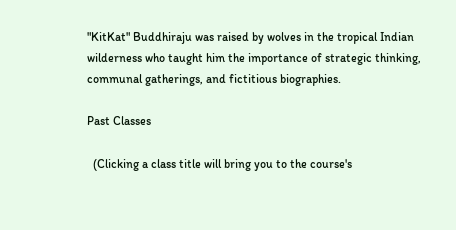"KitKat" Buddhiraju was raised by wolves in the tropical Indian wilderness who taught him the importance of strategic thinking, communal gatherings, and fictitious biographies.

Past Classes

  (Clicking a class title will bring you to the course's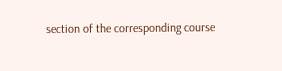section of the corresponding course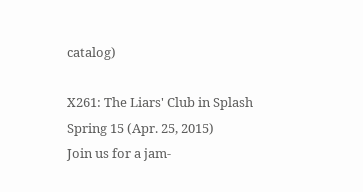catalog)

X261: The Liars' Club in Splash Spring 15 (Apr. 25, 2015)
Join us for a jam-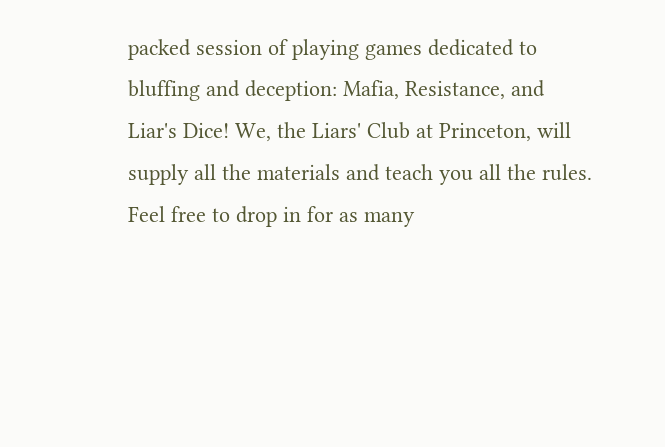packed session of playing games dedicated to bluffing and deception: Mafia, Resistance, and Liar's Dice! We, the Liars' Club at Princeton, will supply all the materials and teach you all the rules. Feel free to drop in for as many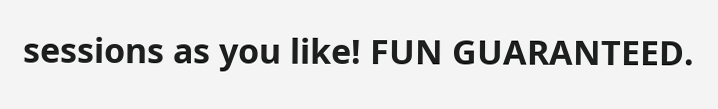sessions as you like! FUN GUARANTEED.